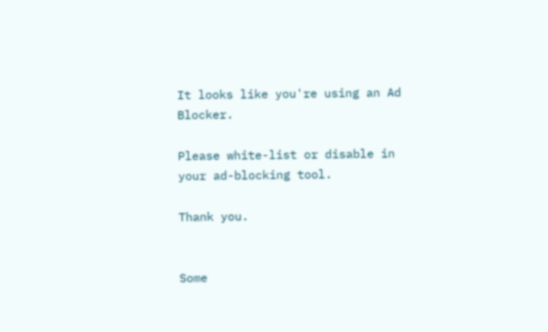It looks like you're using an Ad Blocker.

Please white-list or disable in your ad-blocking tool.

Thank you.


Some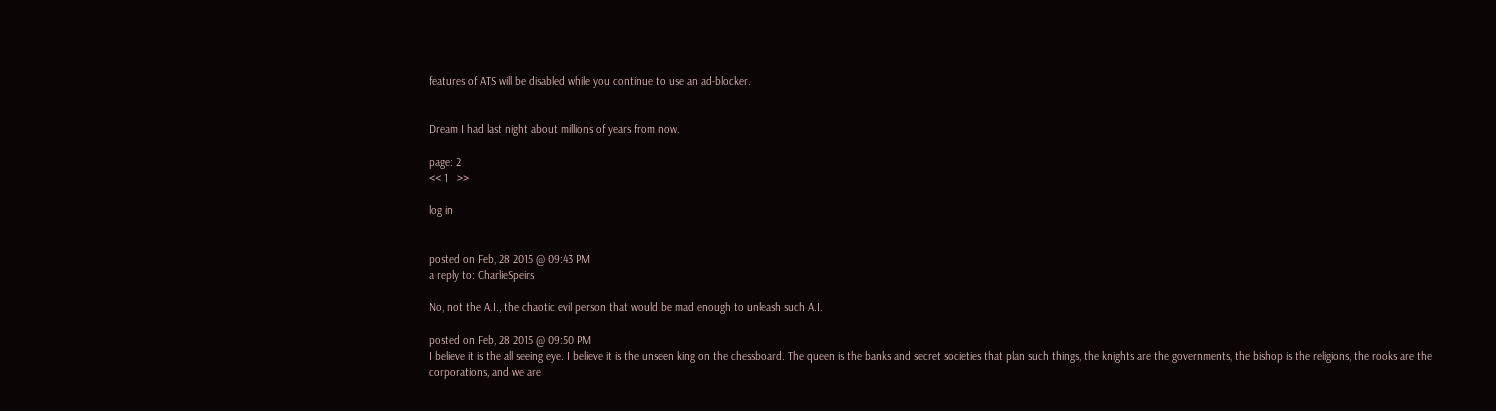features of ATS will be disabled while you continue to use an ad-blocker.


Dream I had last night about millions of years from now.

page: 2
<< 1   >>

log in


posted on Feb, 28 2015 @ 09:43 PM
a reply to: CharlieSpeirs

No, not the A.I., the chaotic evil person that would be mad enough to unleash such A.I.

posted on Feb, 28 2015 @ 09:50 PM
I believe it is the all seeing eye. I believe it is the unseen king on the chessboard. The queen is the banks and secret societies that plan such things, the knights are the governments, the bishop is the religions, the rooks are the corporations, and we are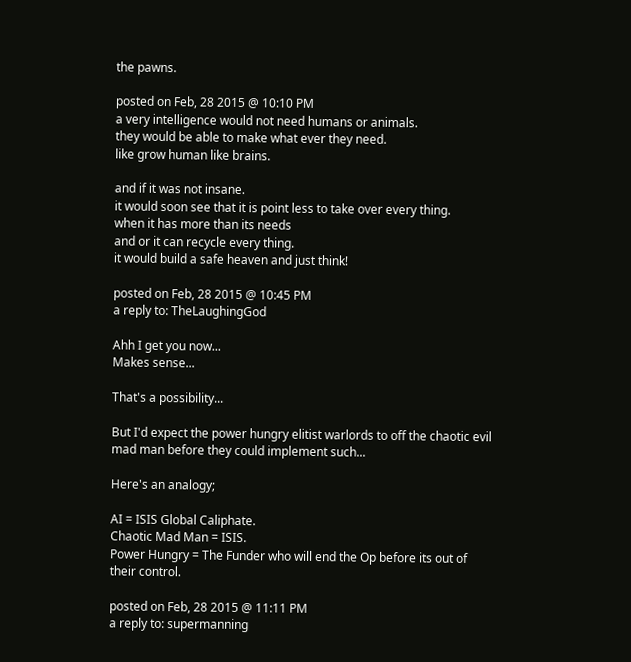the pawns.

posted on Feb, 28 2015 @ 10:10 PM
a very intelligence would not need humans or animals.
they would be able to make what ever they need.
like grow human like brains.

and if it was not insane.
it would soon see that it is point less to take over every thing.
when it has more than its needs
and or it can recycle every thing.
it would build a safe heaven and just think!

posted on Feb, 28 2015 @ 10:45 PM
a reply to: TheLaughingGod

Ahh I get you now...
Makes sense...

That's a possibility...

But I'd expect the power hungry elitist warlords to off the chaotic evil mad man before they could implement such...

Here's an analogy;

AI = ISIS Global Caliphate.
Chaotic Mad Man = ISIS.
Power Hungry = The Funder who will end the Op before its out of their control.

posted on Feb, 28 2015 @ 11:11 PM
a reply to: supermanning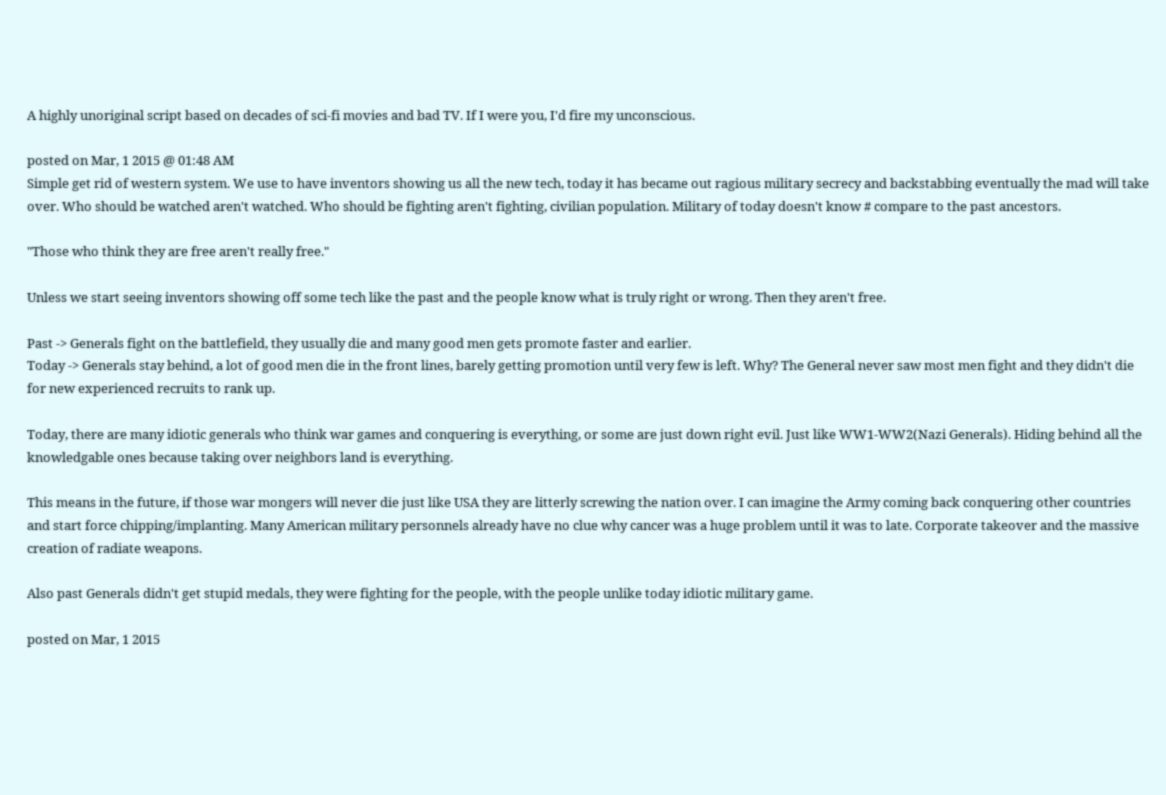A highly unoriginal script based on decades of sci-fi movies and bad TV. If I were you, I'd fire my unconscious.

posted on Mar, 1 2015 @ 01:48 AM
Simple get rid of western system. We use to have inventors showing us all the new tech, today it has became out ragious military secrecy and backstabbing eventually the mad will take over. Who should be watched aren't watched. Who should be fighting aren't fighting, civilian population. Military of today doesn't know # compare to the past ancestors.

"Those who think they are free aren't really free."

Unless we start seeing inventors showing off some tech like the past and the people know what is truly right or wrong. Then they aren't free.

Past -> Generals fight on the battlefield, they usually die and many good men gets promote faster and earlier.
Today -> Generals stay behind, a lot of good men die in the front lines, barely getting promotion until very few is left. Why? The General never saw most men fight and they didn't die for new experienced recruits to rank up.

Today, there are many idiotic generals who think war games and conquering is everything, or some are just down right evil. Just like WW1-WW2(Nazi Generals). Hiding behind all the knowledgable ones because taking over neighbors land is everything.

This means in the future, if those war mongers will never die just like USA they are litterly screwing the nation over. I can imagine the Army coming back conquering other countries and start force chipping/implanting. Many American military personnels already have no clue why cancer was a huge problem until it was to late. Corporate takeover and the massive creation of radiate weapons.

Also past Generals didn't get stupid medals, they were fighting for the people, with the people unlike today idiotic military game.

posted on Mar, 1 2015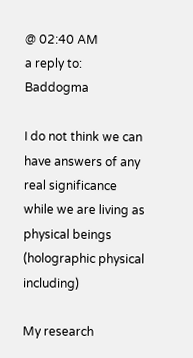@ 02:40 AM
a reply to: Baddogma

I do not think we can have answers of any real significance while we are living as physical beings (holographic physical including)

My research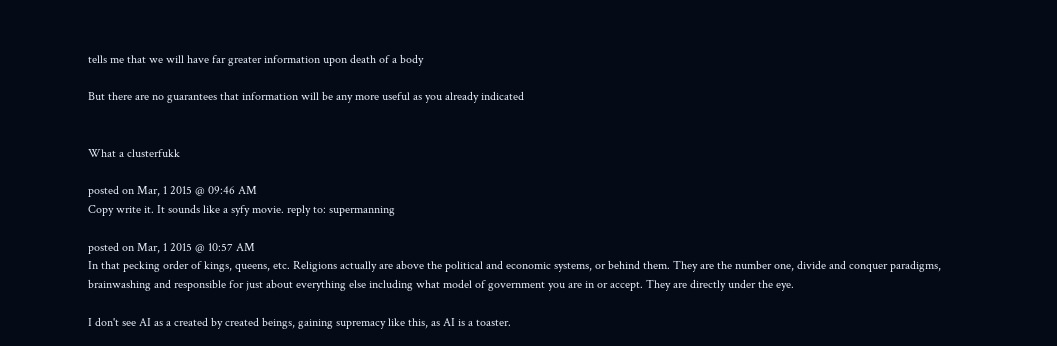tells me that we will have far greater information upon death of a body

But there are no guarantees that information will be any more useful as you already indicated


What a clusterfukk

posted on Mar, 1 2015 @ 09:46 AM
Copy write it. It sounds like a syfy movie. reply to: supermanning

posted on Mar, 1 2015 @ 10:57 AM
In that pecking order of kings, queens, etc. Religions actually are above the political and economic systems, or behind them. They are the number one, divide and conquer paradigms, brainwashing and responsible for just about everything else including what model of government you are in or accept. They are directly under the eye.

I don't see AI as a created by created beings, gaining supremacy like this, as AI is a toaster.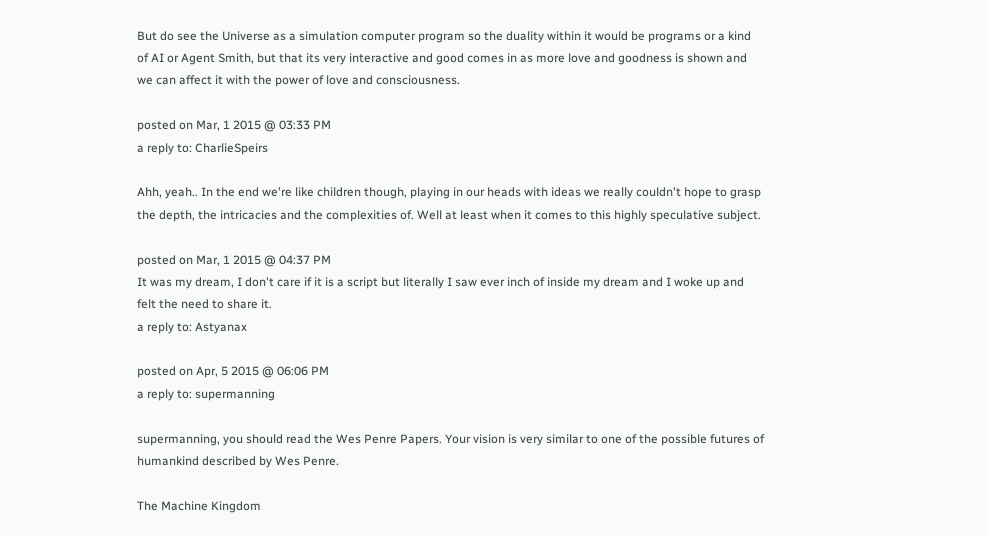But do see the Universe as a simulation computer program so the duality within it would be programs or a kind of AI or Agent Smith, but that its very interactive and good comes in as more love and goodness is shown and we can affect it with the power of love and consciousness.

posted on Mar, 1 2015 @ 03:33 PM
a reply to: CharlieSpeirs

Ahh, yeah.. In the end we're like children though, playing in our heads with ideas we really couldn't hope to grasp the depth, the intricacies and the complexities of. Well at least when it comes to this highly speculative subject.

posted on Mar, 1 2015 @ 04:37 PM
It was my dream, I don't care if it is a script but literally I saw ever inch of inside my dream and I woke up and felt the need to share it.
a reply to: Astyanax

posted on Apr, 5 2015 @ 06:06 PM
a reply to: supermanning

supermanning, you should read the Wes Penre Papers. Your vision is very similar to one of the possible futures of humankind described by Wes Penre.

The Machine Kingdom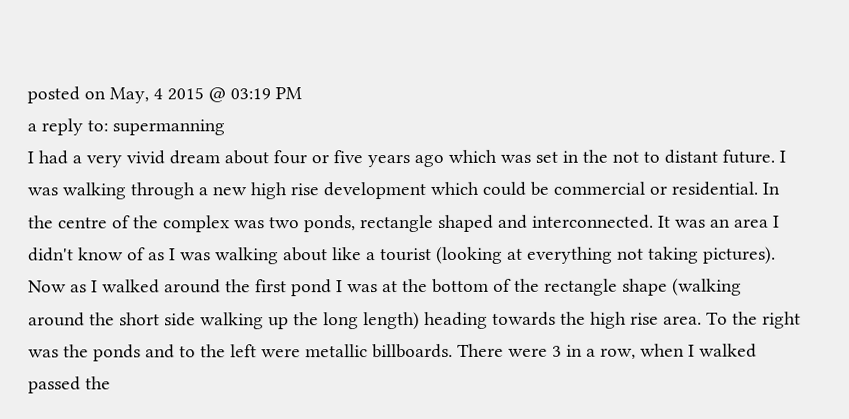posted on May, 4 2015 @ 03:19 PM
a reply to: supermanning
I had a very vivid dream about four or five years ago which was set in the not to distant future. I was walking through a new high rise development which could be commercial or residential. In the centre of the complex was two ponds, rectangle shaped and interconnected. It was an area I didn't know of as I was walking about like a tourist (looking at everything not taking pictures). Now as I walked around the first pond I was at the bottom of the rectangle shape (walking around the short side walking up the long length) heading towards the high rise area. To the right was the ponds and to the left were metallic billboards. There were 3 in a row, when I walked passed the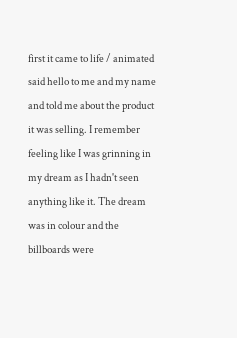first it came to life / animated said hello to me and my name and told me about the product it was selling. I remember feeling like I was grinning in my dream as I hadn't seen anything like it. The dream was in colour and the billboards were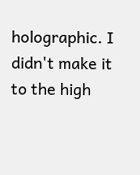holographic. I didn't make it to the high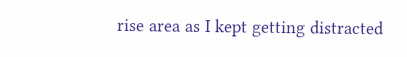rise area as I kept getting distracted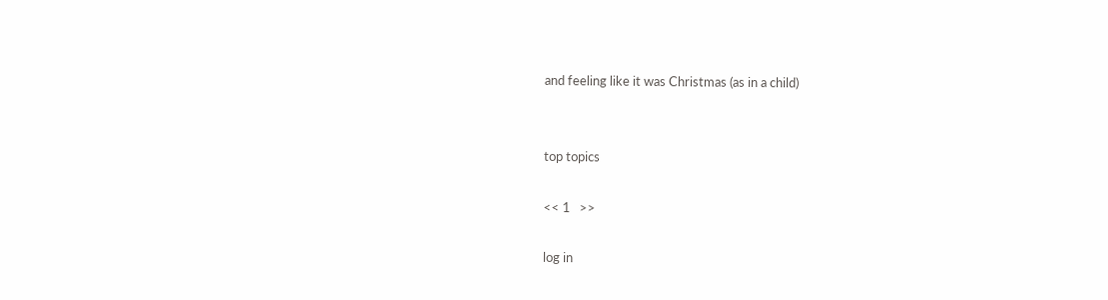and feeling like it was Christmas (as in a child)


top topics

<< 1   >>

log in